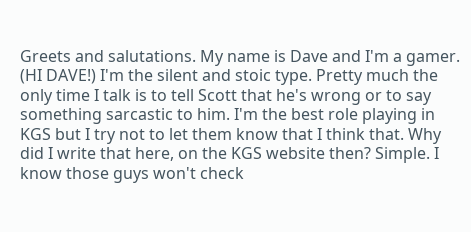Greets and salutations. My name is Dave and I'm a gamer. (HI DAVE!) I'm the silent and stoic type. Pretty much the only time I talk is to tell Scott that he's wrong or to say something sarcastic to him. I'm the best role playing in KGS but I try not to let them know that I think that. Why did I write that here, on the KGS website then? Simple. I know those guys won't check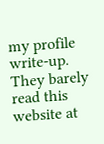my profile write-up. They barely read this website at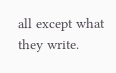all except what they write.